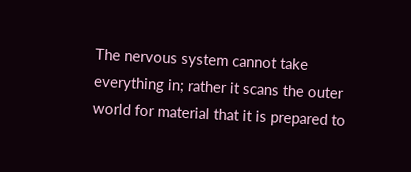The nervous system cannot take everything in; rather it scans the outer world for material that it is prepared to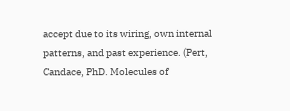accept due to its wiring, own internal patterns, and past experience. (Pert, Candace, PhD. Molecules of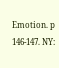Emotion. p 146-147. NY: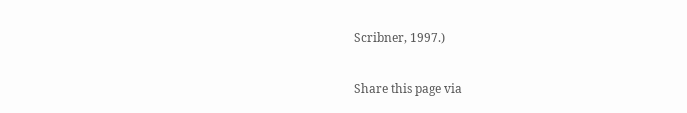Scribner, 1997.)

Share this page via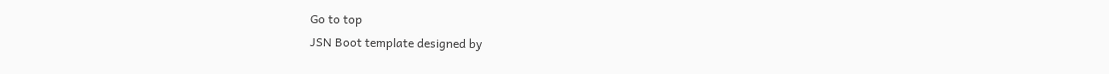Go to top
JSN Boot template designed by